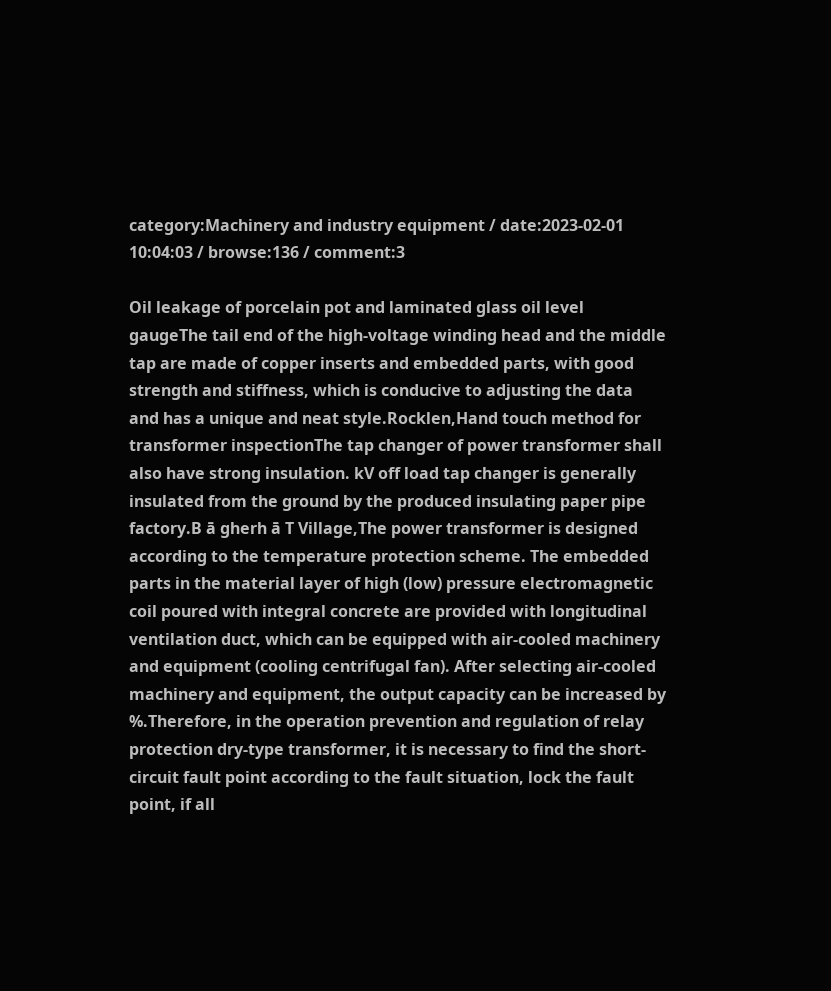category:Machinery and industry equipment / date:2023-02-01 10:04:03 / browse:136 / comment:3

Oil leakage of porcelain pot and laminated glass oil level gaugeThe tail end of the high-voltage winding head and the middle tap are made of copper inserts and embedded parts, with good strength and stiffness, which is conducive to adjusting the data and has a unique and neat style.Rocklen,Hand touch method for transformer inspectionThe tap changer of power transformer shall also have strong insulation. kV off load tap changer is generally insulated from the ground by the produced insulating paper pipe factory.B ā gherh ā T Village,The power transformer is designed according to the temperature protection scheme. The embedded parts in the material layer of high (low) pressure electromagnetic coil poured with integral concrete are provided with longitudinal ventilation duct, which can be equipped with air-cooled machinery and equipment (cooling centrifugal fan). After selecting air-cooled machinery and equipment, the output capacity can be increased by %.Therefore, in the operation prevention and regulation of relay protection dry-type transformer, it is necessary to find the short-circuit fault point according to the fault situation, lock the fault point, if all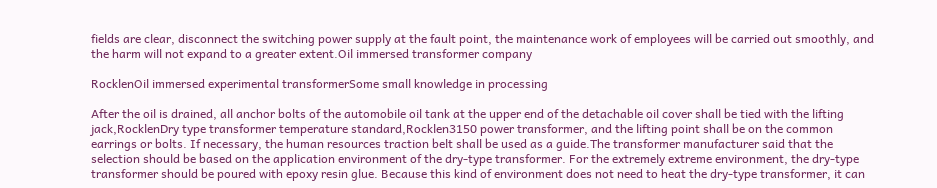fields are clear, disconnect the switching power supply at the fault point, the maintenance work of employees will be carried out smoothly, and the harm will not expand to a greater extent.Oil immersed transformer company

RocklenOil immersed experimental transformerSome small knowledge in processing

After the oil is drained, all anchor bolts of the automobile oil tank at the upper end of the detachable oil cover shall be tied with the lifting jack,RocklenDry type transformer temperature standard,Rocklen3150 power transformer, and the lifting point shall be on the common earrings or bolts. If necessary, the human resources traction belt shall be used as a guide.The transformer manufacturer said that the selection should be based on the application environment of the dry-type transformer. For the extremely extreme environment, the dry-type transformer should be poured with epoxy resin glue. Because this kind of environment does not need to heat the dry-type transformer, it can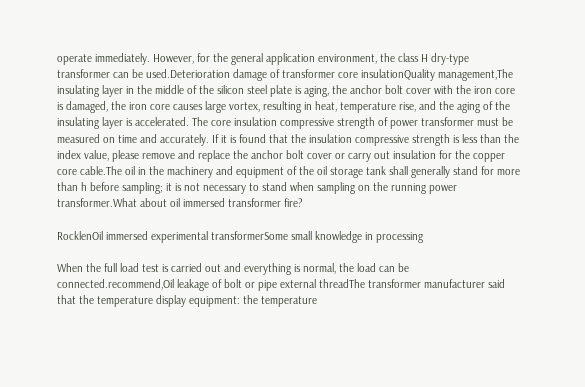operate immediately. However, for the general application environment, the class H dry-type transformer can be used.Deterioration damage of transformer core insulationQuality management,The insulating layer in the middle of the silicon steel plate is aging, the anchor bolt cover with the iron core is damaged, the iron core causes large vortex, resulting in heat, temperature rise, and the aging of the insulating layer is accelerated. The core insulation compressive strength of power transformer must be measured on time and accurately. If it is found that the insulation compressive strength is less than the index value, please remove and replace the anchor bolt cover or carry out insulation for the copper core cable.The oil in the machinery and equipment of the oil storage tank shall generally stand for more than h before sampling; it is not necessary to stand when sampling on the running power transformer.What about oil immersed transformer fire?

RocklenOil immersed experimental transformerSome small knowledge in processing

When the full load test is carried out and everything is normal, the load can be connected.recommend,Oil leakage of bolt or pipe external threadThe transformer manufacturer said that the temperature display equipment: the temperature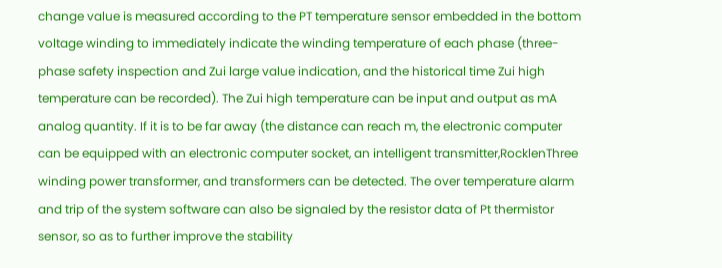change value is measured according to the PT temperature sensor embedded in the bottom voltage winding to immediately indicate the winding temperature of each phase (three-phase safety inspection and Zui large value indication, and the historical time Zui high temperature can be recorded). The Zui high temperature can be input and output as mA analog quantity. If it is to be far away (the distance can reach m, the electronic computer can be equipped with an electronic computer socket, an intelligent transmitter,RocklenThree winding power transformer, and transformers can be detected. The over temperature alarm and trip of the system software can also be signaled by the resistor data of Pt thermistor sensor, so as to further improve the stability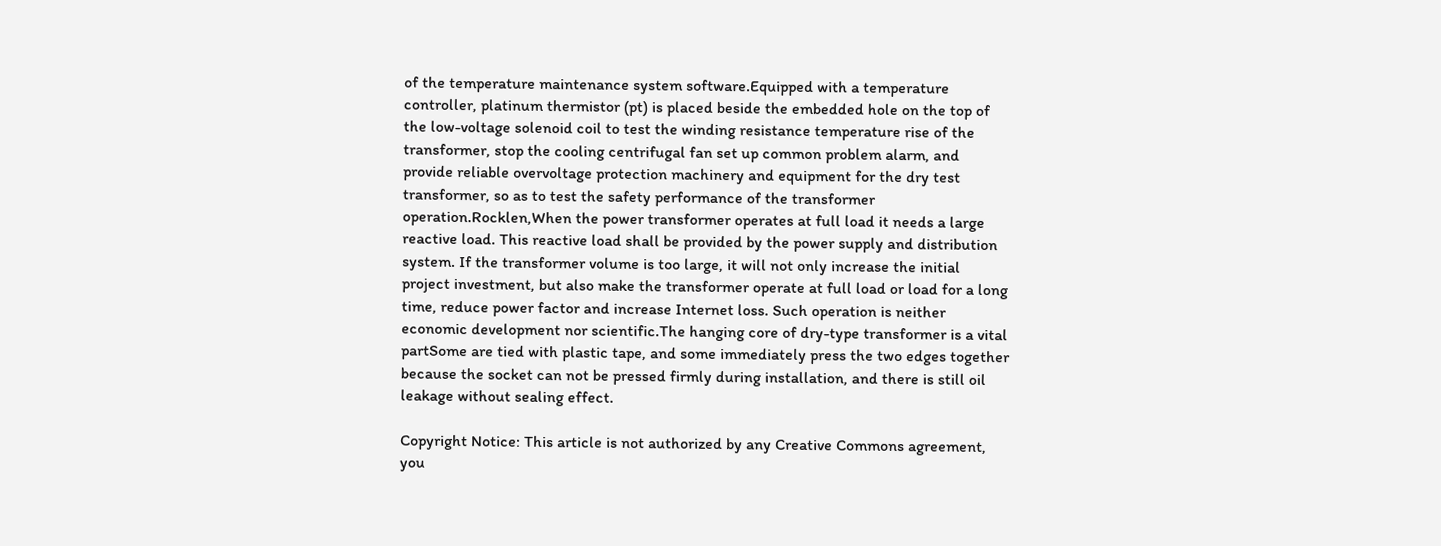of the temperature maintenance system software.Equipped with a temperature controller, platinum thermistor (pt) is placed beside the embedded hole on the top of the low-voltage solenoid coil to test the winding resistance temperature rise of the transformer, stop the cooling centrifugal fan set up common problem alarm, and provide reliable overvoltage protection machinery and equipment for the dry test transformer, so as to test the safety performance of the transformer operation.Rocklen,When the power transformer operates at full load it needs a large reactive load. This reactive load shall be provided by the power supply and distribution system. If the transformer volume is too large, it will not only increase the initial project investment, but also make the transformer operate at full load or load for a long time, reduce power factor and increase Internet loss. Such operation is neither economic development nor scientific.The hanging core of dry-type transformer is a vital partSome are tied with plastic tape, and some immediately press the two edges together because the socket can not be pressed firmly during installation, and there is still oil leakage without sealing effect.

Copyright Notice: This article is not authorized by any Creative Commons agreement, you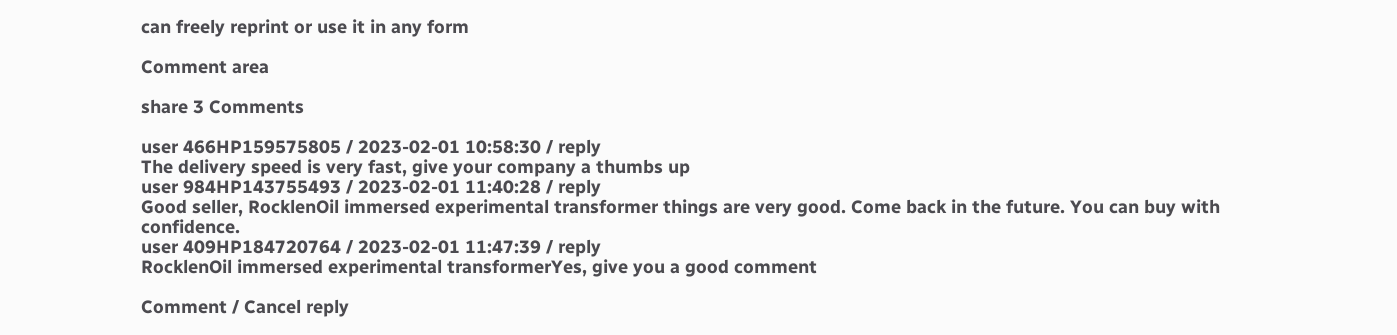can freely reprint or use it in any form

Comment area

share 3 Comments

user 466HP159575805 / 2023-02-01 10:58:30 / reply
The delivery speed is very fast, give your company a thumbs up
user 984HP143755493 / 2023-02-01 11:40:28 / reply
Good seller, RocklenOil immersed experimental transformer things are very good. Come back in the future. You can buy with confidence.
user 409HP184720764 / 2023-02-01 11:47:39 / reply
RocklenOil immersed experimental transformerYes, give you a good comment

Comment / Cancel reply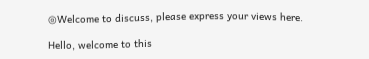◎Welcome to discuss, please express your views here.

Hello, welcome to this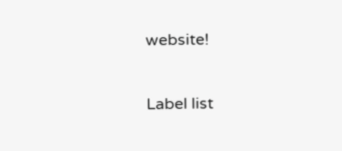website!

Label list